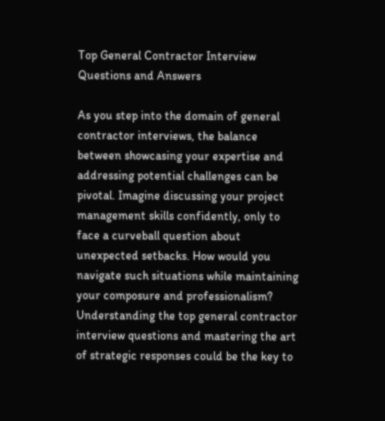Top General Contractor Interview Questions and Answers

As you step into the domain of general contractor interviews, the balance between showcasing your expertise and addressing potential challenges can be pivotal. Imagine discussing your project management skills confidently, only to face a curveball question about unexpected setbacks. How would you navigate such situations while maintaining your composure and professionalism? Understanding the top general contractor interview questions and mastering the art of strategic responses could be the key to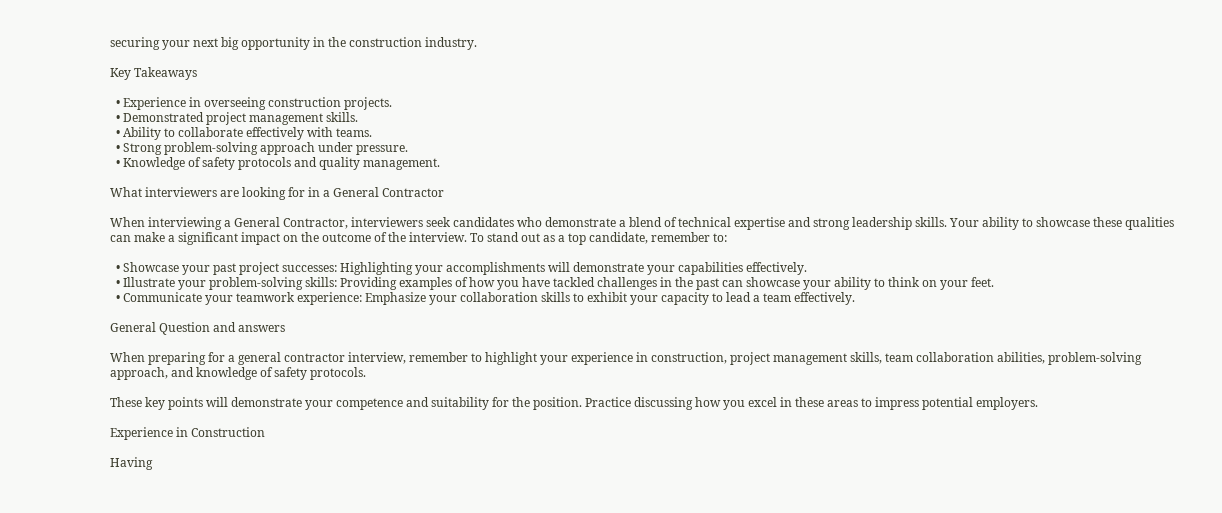securing your next big opportunity in the construction industry.

Key Takeaways

  • Experience in overseeing construction projects.
  • Demonstrated project management skills.
  • Ability to collaborate effectively with teams.
  • Strong problem-solving approach under pressure.
  • Knowledge of safety protocols and quality management.

What interviewers are looking for in a General Contractor

When interviewing a General Contractor, interviewers seek candidates who demonstrate a blend of technical expertise and strong leadership skills. Your ability to showcase these qualities can make a significant impact on the outcome of the interview. To stand out as a top candidate, remember to:

  • Showcase your past project successes: Highlighting your accomplishments will demonstrate your capabilities effectively.
  • Illustrate your problem-solving skills: Providing examples of how you have tackled challenges in the past can showcase your ability to think on your feet.
  • Communicate your teamwork experience: Emphasize your collaboration skills to exhibit your capacity to lead a team effectively.

General Question and answers

When preparing for a general contractor interview, remember to highlight your experience in construction, project management skills, team collaboration abilities, problem-solving approach, and knowledge of safety protocols.

These key points will demonstrate your competence and suitability for the position. Practice discussing how you excel in these areas to impress potential employers.

Experience in Construction

Having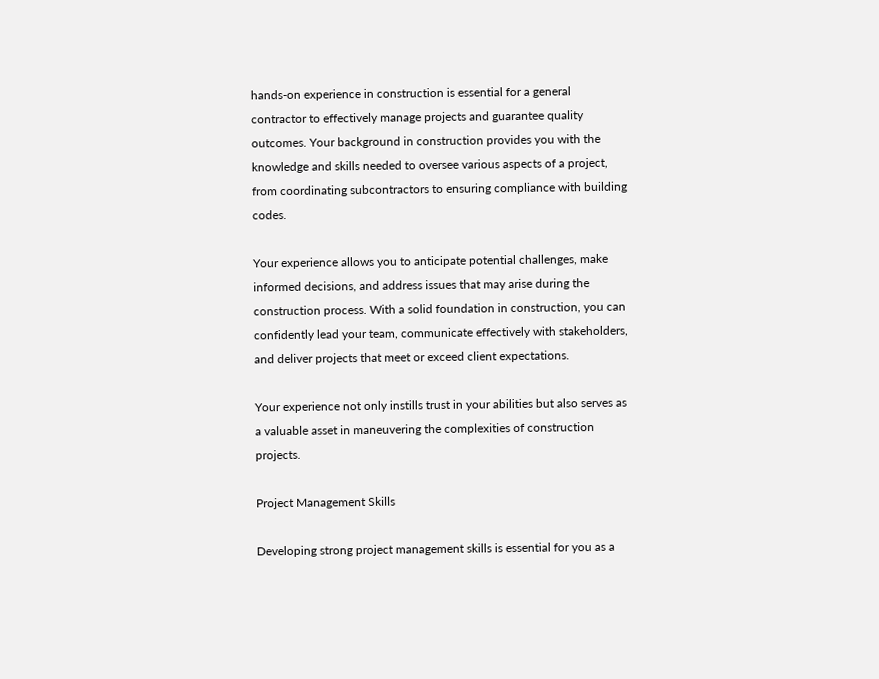hands-on experience in construction is essential for a general contractor to effectively manage projects and guarantee quality outcomes. Your background in construction provides you with the knowledge and skills needed to oversee various aspects of a project, from coordinating subcontractors to ensuring compliance with building codes.

Your experience allows you to anticipate potential challenges, make informed decisions, and address issues that may arise during the construction process. With a solid foundation in construction, you can confidently lead your team, communicate effectively with stakeholders, and deliver projects that meet or exceed client expectations.

Your experience not only instills trust in your abilities but also serves as a valuable asset in maneuvering the complexities of construction projects.

Project Management Skills

Developing strong project management skills is essential for you as a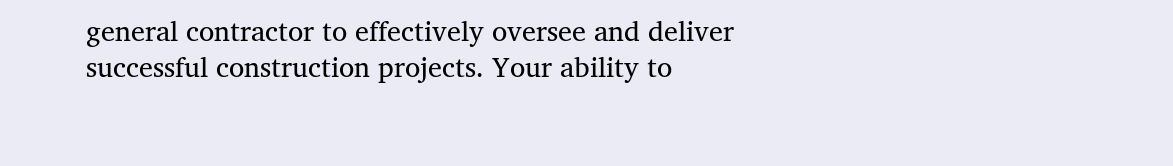general contractor to effectively oversee and deliver successful construction projects. Your ability to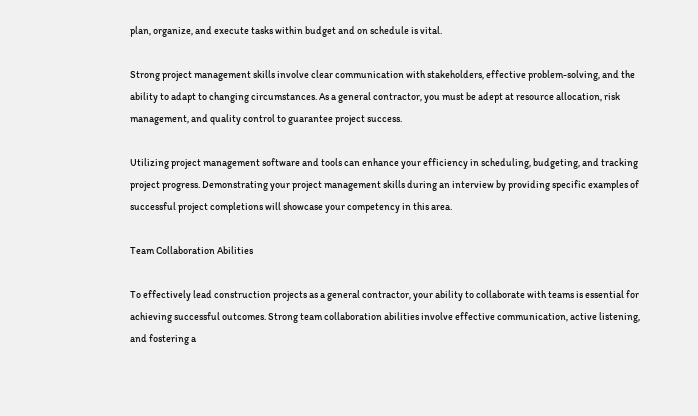plan, organize, and execute tasks within budget and on schedule is vital.

Strong project management skills involve clear communication with stakeholders, effective problem-solving, and the ability to adapt to changing circumstances. As a general contractor, you must be adept at resource allocation, risk management, and quality control to guarantee project success.

Utilizing project management software and tools can enhance your efficiency in scheduling, budgeting, and tracking project progress. Demonstrating your project management skills during an interview by providing specific examples of successful project completions will showcase your competency in this area.

Team Collaboration Abilities

To effectively lead construction projects as a general contractor, your ability to collaborate with teams is essential for achieving successful outcomes. Strong team collaboration abilities involve effective communication, active listening, and fostering a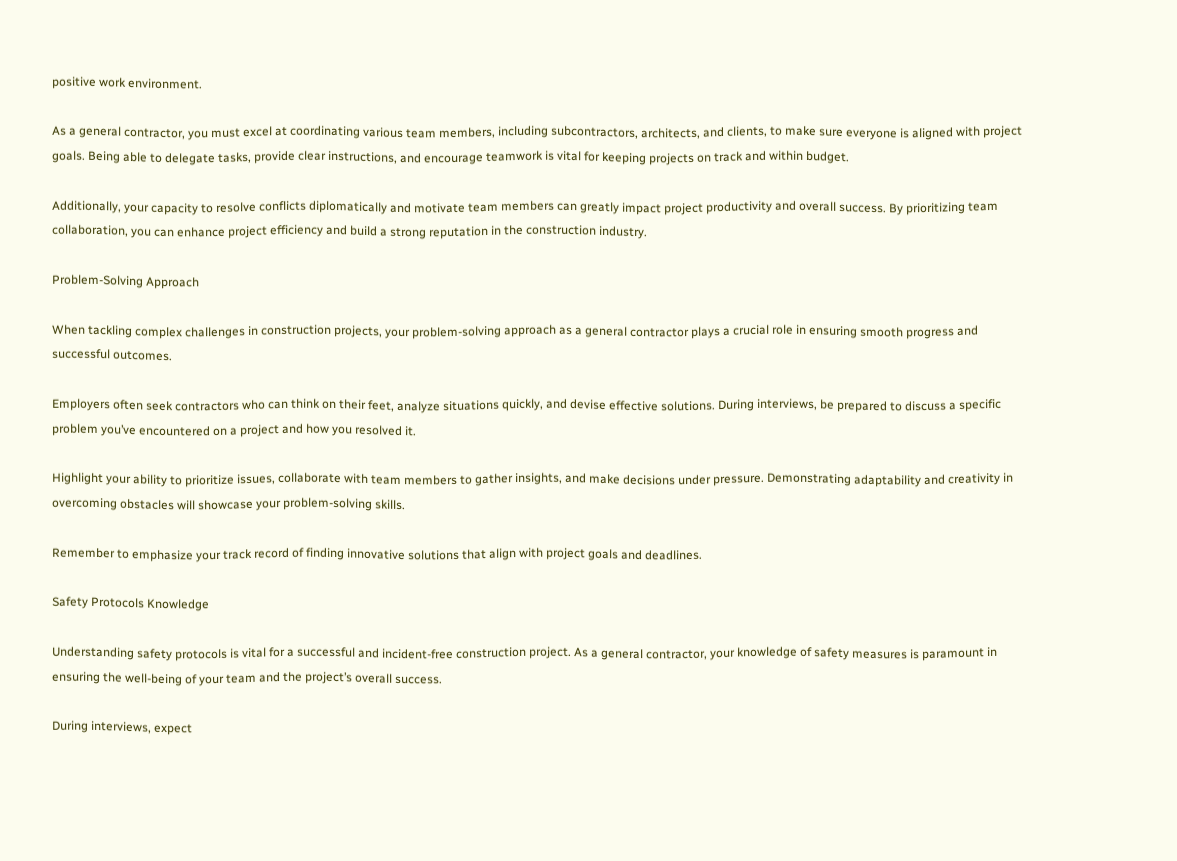positive work environment.

As a general contractor, you must excel at coordinating various team members, including subcontractors, architects, and clients, to make sure everyone is aligned with project goals. Being able to delegate tasks, provide clear instructions, and encourage teamwork is vital for keeping projects on track and within budget.

Additionally, your capacity to resolve conflicts diplomatically and motivate team members can greatly impact project productivity and overall success. By prioritizing team collaboration, you can enhance project efficiency and build a strong reputation in the construction industry.

Problem-Solving Approach

When tackling complex challenges in construction projects, your problem-solving approach as a general contractor plays a crucial role in ensuring smooth progress and successful outcomes.

Employers often seek contractors who can think on their feet, analyze situations quickly, and devise effective solutions. During interviews, be prepared to discuss a specific problem you’ve encountered on a project and how you resolved it.

Highlight your ability to prioritize issues, collaborate with team members to gather insights, and make decisions under pressure. Demonstrating adaptability and creativity in overcoming obstacles will showcase your problem-solving skills.

Remember to emphasize your track record of finding innovative solutions that align with project goals and deadlines.

Safety Protocols Knowledge

Understanding safety protocols is vital for a successful and incident-free construction project. As a general contractor, your knowledge of safety measures is paramount in ensuring the well-being of your team and the project’s overall success.

During interviews, expect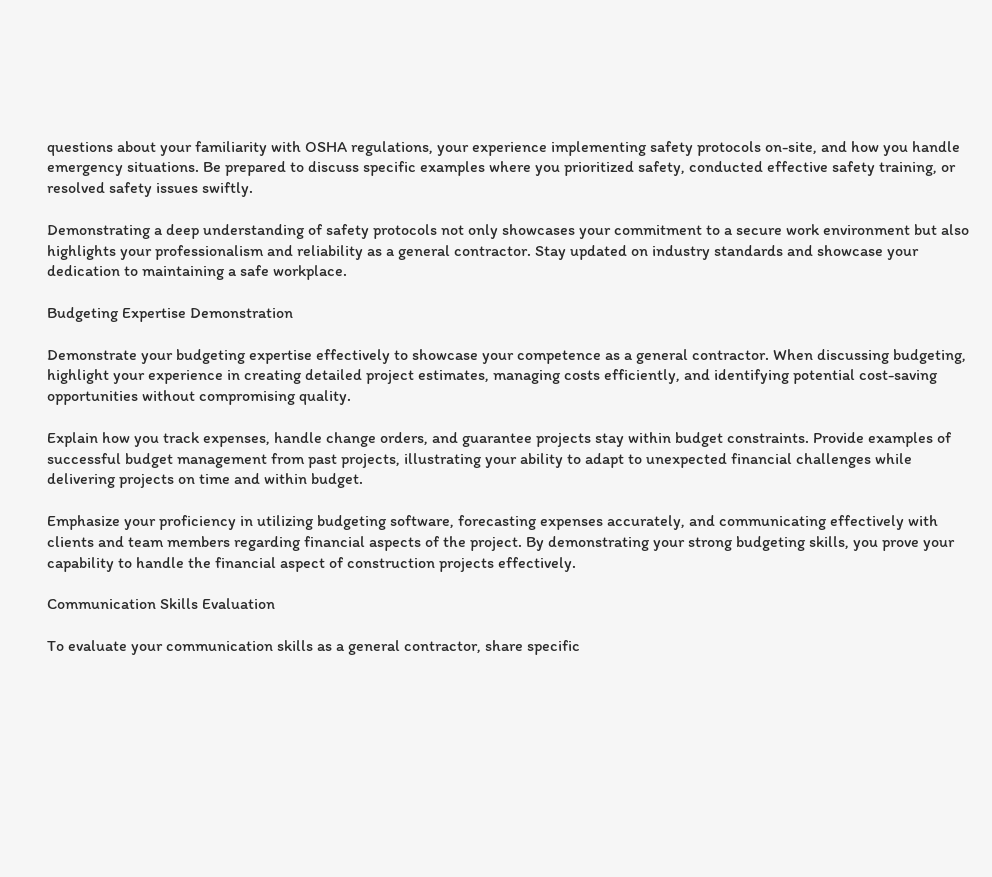questions about your familiarity with OSHA regulations, your experience implementing safety protocols on-site, and how you handle emergency situations. Be prepared to discuss specific examples where you prioritized safety, conducted effective safety training, or resolved safety issues swiftly.

Demonstrating a deep understanding of safety protocols not only showcases your commitment to a secure work environment but also highlights your professionalism and reliability as a general contractor. Stay updated on industry standards and showcase your dedication to maintaining a safe workplace.

Budgeting Expertise Demonstration

Demonstrate your budgeting expertise effectively to showcase your competence as a general contractor. When discussing budgeting, highlight your experience in creating detailed project estimates, managing costs efficiently, and identifying potential cost-saving opportunities without compromising quality.

Explain how you track expenses, handle change orders, and guarantee projects stay within budget constraints. Provide examples of successful budget management from past projects, illustrating your ability to adapt to unexpected financial challenges while delivering projects on time and within budget.

Emphasize your proficiency in utilizing budgeting software, forecasting expenses accurately, and communicating effectively with clients and team members regarding financial aspects of the project. By demonstrating your strong budgeting skills, you prove your capability to handle the financial aspect of construction projects effectively.

Communication Skills Evaluation

To evaluate your communication skills as a general contractor, share specific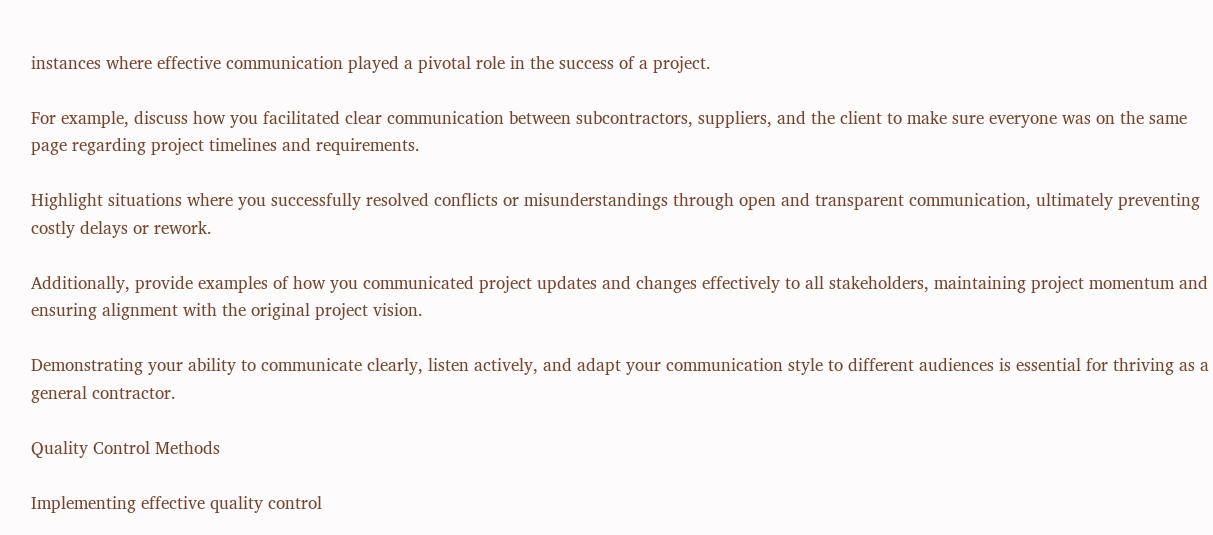instances where effective communication played a pivotal role in the success of a project.

For example, discuss how you facilitated clear communication between subcontractors, suppliers, and the client to make sure everyone was on the same page regarding project timelines and requirements.

Highlight situations where you successfully resolved conflicts or misunderstandings through open and transparent communication, ultimately preventing costly delays or rework.

Additionally, provide examples of how you communicated project updates and changes effectively to all stakeholders, maintaining project momentum and ensuring alignment with the original project vision.

Demonstrating your ability to communicate clearly, listen actively, and adapt your communication style to different audiences is essential for thriving as a general contractor.

Quality Control Methods

Implementing effective quality control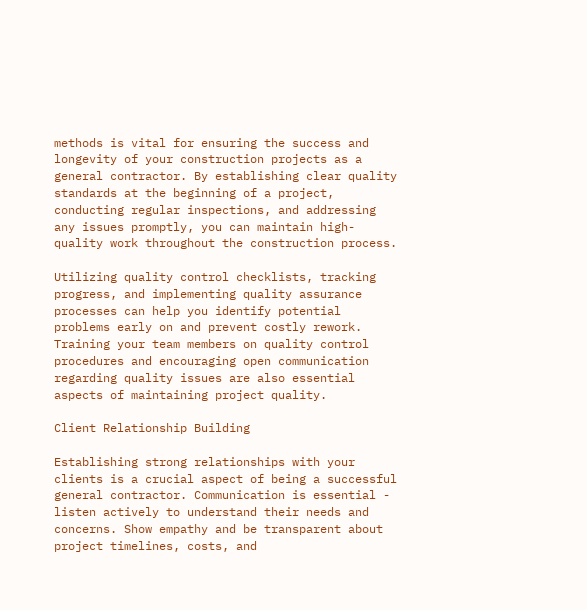methods is vital for ensuring the success and longevity of your construction projects as a general contractor. By establishing clear quality standards at the beginning of a project, conducting regular inspections, and addressing any issues promptly, you can maintain high-quality work throughout the construction process.

Utilizing quality control checklists, tracking progress, and implementing quality assurance processes can help you identify potential problems early on and prevent costly rework. Training your team members on quality control procedures and encouraging open communication regarding quality issues are also essential aspects of maintaining project quality.

Client Relationship Building

Establishing strong relationships with your clients is a crucial aspect of being a successful general contractor. Communication is essential - listen actively to understand their needs and concerns. Show empathy and be transparent about project timelines, costs, and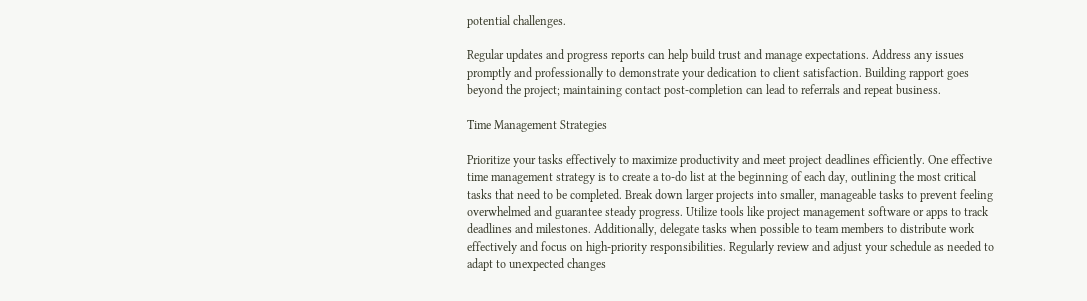potential challenges.

Regular updates and progress reports can help build trust and manage expectations. Address any issues promptly and professionally to demonstrate your dedication to client satisfaction. Building rapport goes beyond the project; maintaining contact post-completion can lead to referrals and repeat business.

Time Management Strategies

Prioritize your tasks effectively to maximize productivity and meet project deadlines efficiently. One effective time management strategy is to create a to-do list at the beginning of each day, outlining the most critical tasks that need to be completed. Break down larger projects into smaller, manageable tasks to prevent feeling overwhelmed and guarantee steady progress. Utilize tools like project management software or apps to track deadlines and milestones. Additionally, delegate tasks when possible to team members to distribute work effectively and focus on high-priority responsibilities. Regularly review and adjust your schedule as needed to adapt to unexpected changes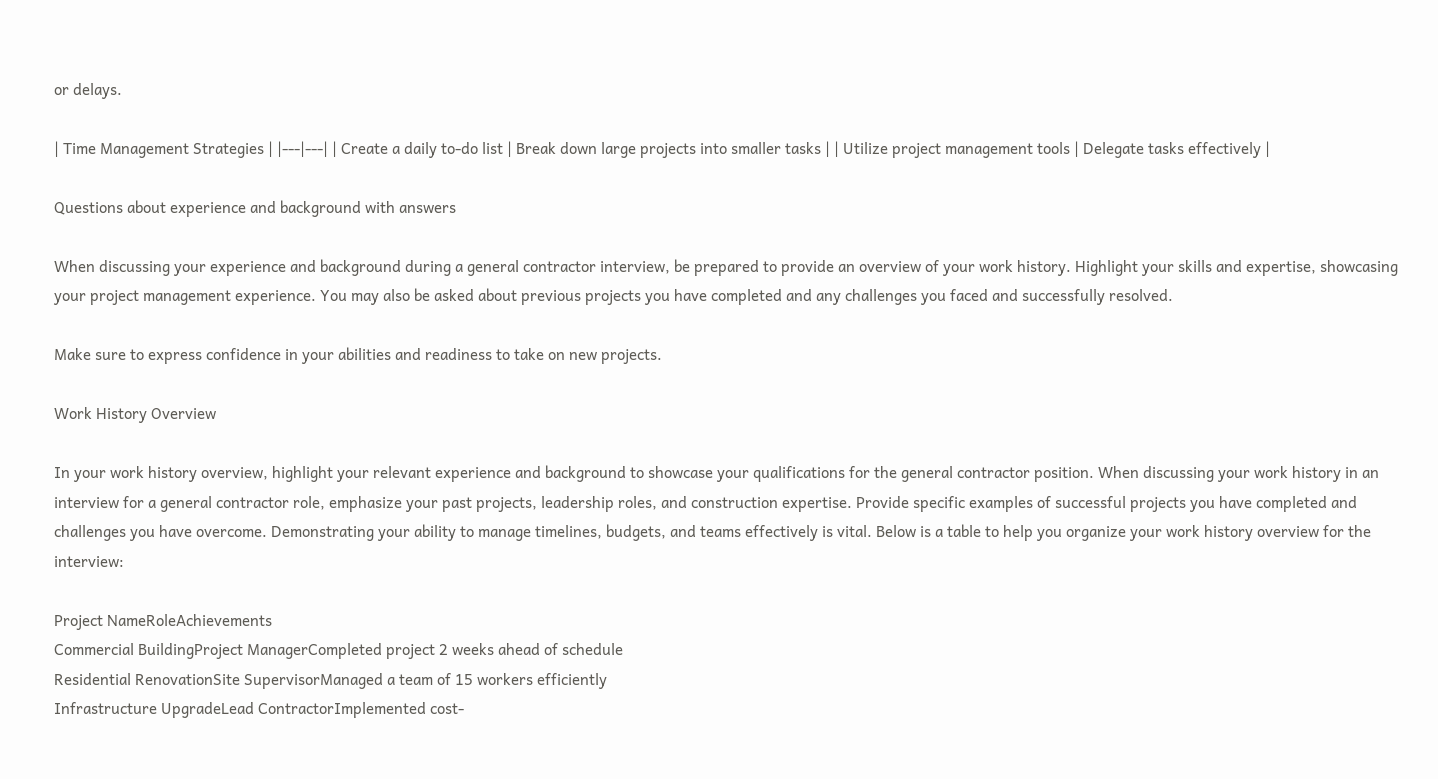or delays.

| Time Management Strategies | |---|---| | Create a daily to-do list | Break down large projects into smaller tasks | | Utilize project management tools | Delegate tasks effectively |

Questions about experience and background with answers

When discussing your experience and background during a general contractor interview, be prepared to provide an overview of your work history. Highlight your skills and expertise, showcasing your project management experience. You may also be asked about previous projects you have completed and any challenges you faced and successfully resolved.

Make sure to express confidence in your abilities and readiness to take on new projects.

Work History Overview

In your work history overview, highlight your relevant experience and background to showcase your qualifications for the general contractor position. When discussing your work history in an interview for a general contractor role, emphasize your past projects, leadership roles, and construction expertise. Provide specific examples of successful projects you have completed and challenges you have overcome. Demonstrating your ability to manage timelines, budgets, and teams effectively is vital. Below is a table to help you organize your work history overview for the interview:

Project NameRoleAchievements
Commercial BuildingProject ManagerCompleted project 2 weeks ahead of schedule
Residential RenovationSite SupervisorManaged a team of 15 workers efficiently
Infrastructure UpgradeLead ContractorImplemented cost-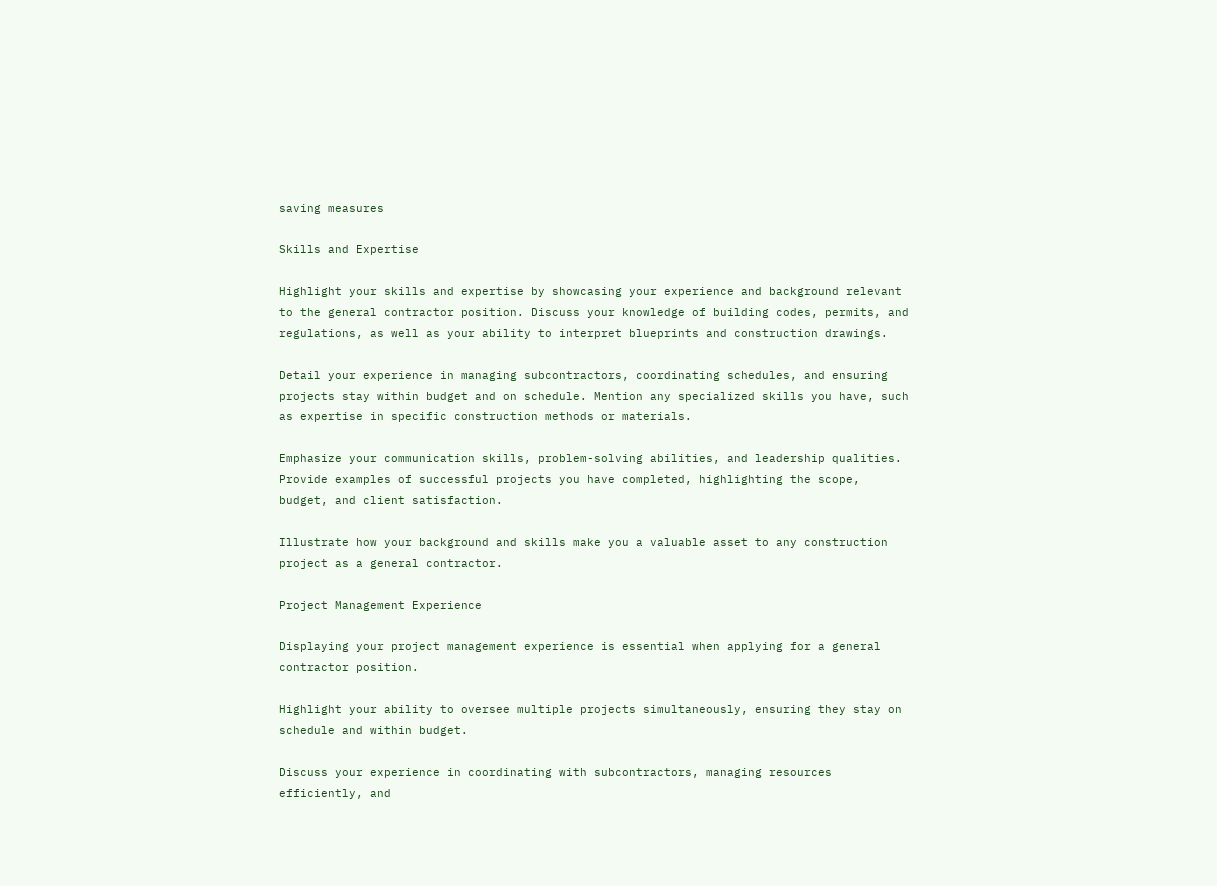saving measures

Skills and Expertise

Highlight your skills and expertise by showcasing your experience and background relevant to the general contractor position. Discuss your knowledge of building codes, permits, and regulations, as well as your ability to interpret blueprints and construction drawings.

Detail your experience in managing subcontractors, coordinating schedules, and ensuring projects stay within budget and on schedule. Mention any specialized skills you have, such as expertise in specific construction methods or materials.

Emphasize your communication skills, problem-solving abilities, and leadership qualities. Provide examples of successful projects you have completed, highlighting the scope, budget, and client satisfaction.

Illustrate how your background and skills make you a valuable asset to any construction project as a general contractor.

Project Management Experience

Displaying your project management experience is essential when applying for a general contractor position.

Highlight your ability to oversee multiple projects simultaneously, ensuring they stay on schedule and within budget.

Discuss your experience in coordinating with subcontractors, managing resources efficiently, and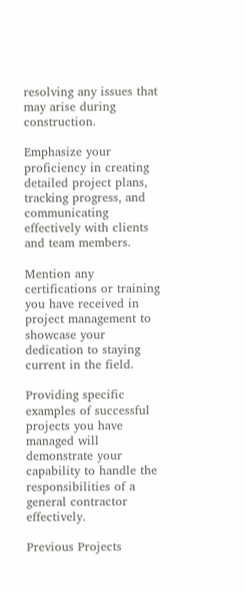resolving any issues that may arise during construction.

Emphasize your proficiency in creating detailed project plans, tracking progress, and communicating effectively with clients and team members.

Mention any certifications or training you have received in project management to showcase your dedication to staying current in the field.

Providing specific examples of successful projects you have managed will demonstrate your capability to handle the responsibilities of a general contractor effectively.

Previous Projects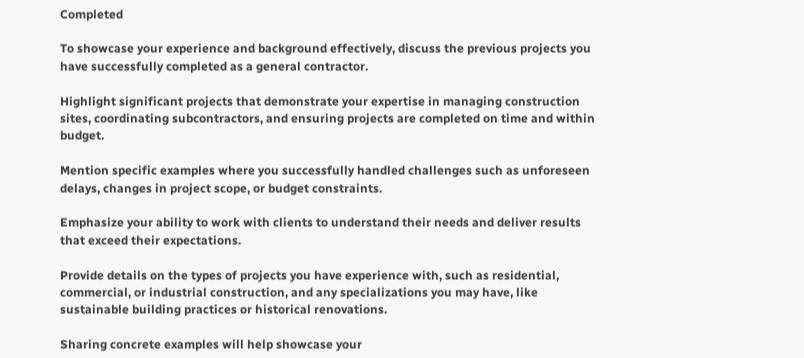Completed

To showcase your experience and background effectively, discuss the previous projects you have successfully completed as a general contractor.

Highlight significant projects that demonstrate your expertise in managing construction sites, coordinating subcontractors, and ensuring projects are completed on time and within budget.

Mention specific examples where you successfully handled challenges such as unforeseen delays, changes in project scope, or budget constraints.

Emphasize your ability to work with clients to understand their needs and deliver results that exceed their expectations.

Provide details on the types of projects you have experience with, such as residential, commercial, or industrial construction, and any specializations you may have, like sustainable building practices or historical renovations.

Sharing concrete examples will help showcase your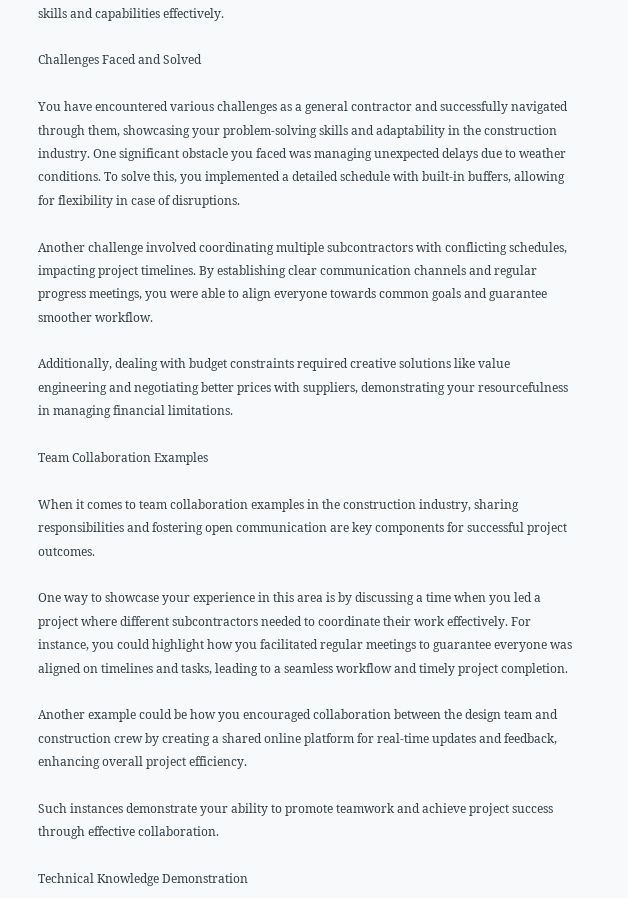skills and capabilities effectively.

Challenges Faced and Solved

You have encountered various challenges as a general contractor and successfully navigated through them, showcasing your problem-solving skills and adaptability in the construction industry. One significant obstacle you faced was managing unexpected delays due to weather conditions. To solve this, you implemented a detailed schedule with built-in buffers, allowing for flexibility in case of disruptions.

Another challenge involved coordinating multiple subcontractors with conflicting schedules, impacting project timelines. By establishing clear communication channels and regular progress meetings, you were able to align everyone towards common goals and guarantee smoother workflow.

Additionally, dealing with budget constraints required creative solutions like value engineering and negotiating better prices with suppliers, demonstrating your resourcefulness in managing financial limitations.

Team Collaboration Examples

When it comes to team collaboration examples in the construction industry, sharing responsibilities and fostering open communication are key components for successful project outcomes.

One way to showcase your experience in this area is by discussing a time when you led a project where different subcontractors needed to coordinate their work effectively. For instance, you could highlight how you facilitated regular meetings to guarantee everyone was aligned on timelines and tasks, leading to a seamless workflow and timely project completion.

Another example could be how you encouraged collaboration between the design team and construction crew by creating a shared online platform for real-time updates and feedback, enhancing overall project efficiency.

Such instances demonstrate your ability to promote teamwork and achieve project success through effective collaboration.

Technical Knowledge Demonstration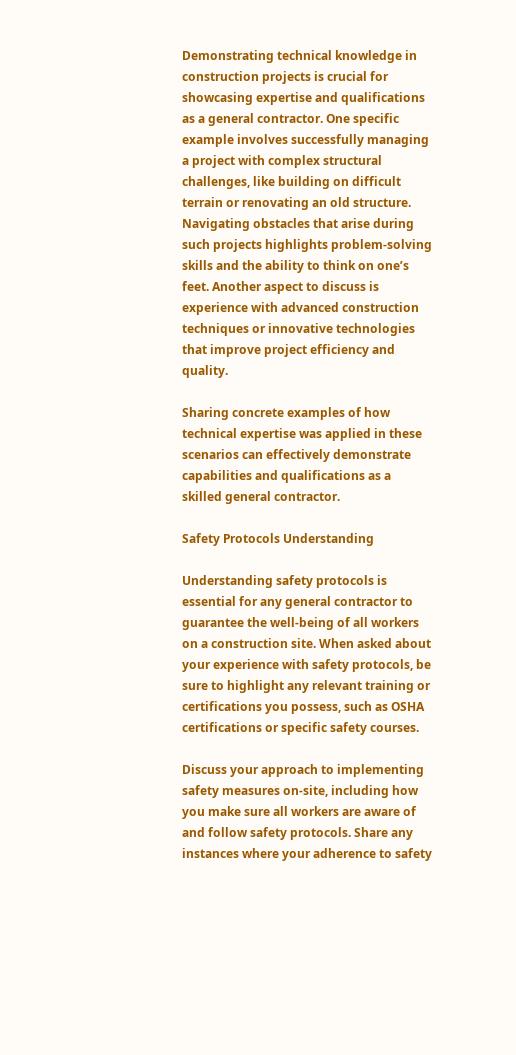Demonstrating technical knowledge in construction projects is crucial for showcasing expertise and qualifications as a general contractor. One specific example involves successfully managing a project with complex structural challenges, like building on difficult terrain or renovating an old structure. Navigating obstacles that arise during such projects highlights problem-solving skills and the ability to think on one’s feet. Another aspect to discuss is experience with advanced construction techniques or innovative technologies that improve project efficiency and quality.

Sharing concrete examples of how technical expertise was applied in these scenarios can effectively demonstrate capabilities and qualifications as a skilled general contractor.

Safety Protocols Understanding

Understanding safety protocols is essential for any general contractor to guarantee the well-being of all workers on a construction site. When asked about your experience with safety protocols, be sure to highlight any relevant training or certifications you possess, such as OSHA certifications or specific safety courses.

Discuss your approach to implementing safety measures on-site, including how you make sure all workers are aware of and follow safety protocols. Share any instances where your adherence to safety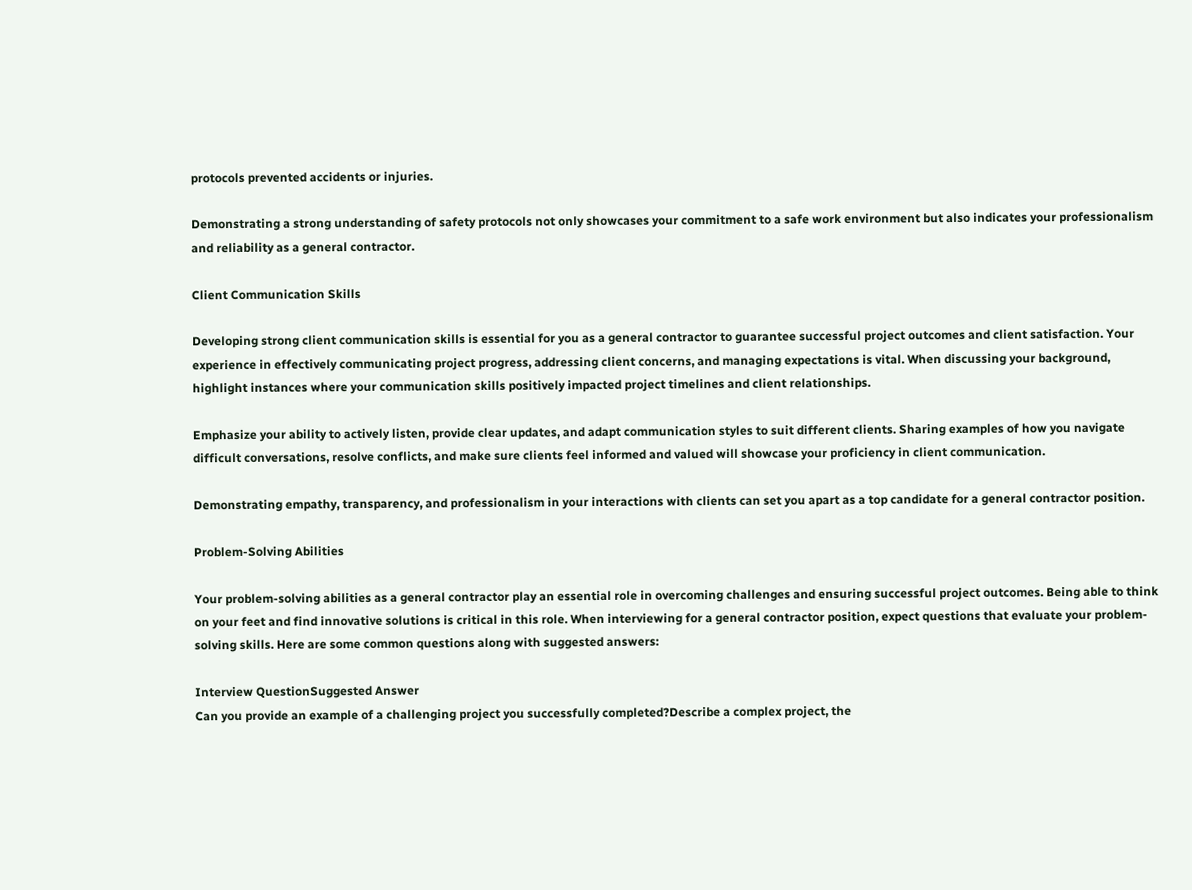protocols prevented accidents or injuries.

Demonstrating a strong understanding of safety protocols not only showcases your commitment to a safe work environment but also indicates your professionalism and reliability as a general contractor.

Client Communication Skills

Developing strong client communication skills is essential for you as a general contractor to guarantee successful project outcomes and client satisfaction. Your experience in effectively communicating project progress, addressing client concerns, and managing expectations is vital. When discussing your background, highlight instances where your communication skills positively impacted project timelines and client relationships.

Emphasize your ability to actively listen, provide clear updates, and adapt communication styles to suit different clients. Sharing examples of how you navigate difficult conversations, resolve conflicts, and make sure clients feel informed and valued will showcase your proficiency in client communication.

Demonstrating empathy, transparency, and professionalism in your interactions with clients can set you apart as a top candidate for a general contractor position.

Problem-Solving Abilities

Your problem-solving abilities as a general contractor play an essential role in overcoming challenges and ensuring successful project outcomes. Being able to think on your feet and find innovative solutions is critical in this role. When interviewing for a general contractor position, expect questions that evaluate your problem-solving skills. Here are some common questions along with suggested answers:

Interview QuestionSuggested Answer
Can you provide an example of a challenging project you successfully completed?Describe a complex project, the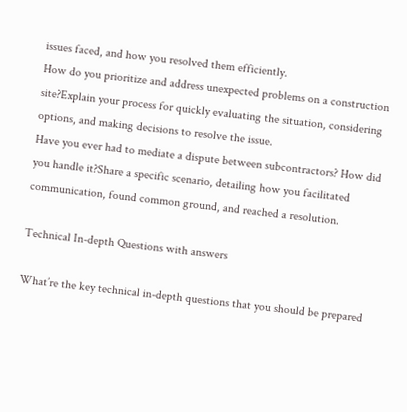issues faced, and how you resolved them efficiently.
How do you prioritize and address unexpected problems on a construction site?Explain your process for quickly evaluating the situation, considering options, and making decisions to resolve the issue.
Have you ever had to mediate a dispute between subcontractors? How did you handle it?Share a specific scenario, detailing how you facilitated communication, found common ground, and reached a resolution.

Technical In-depth Questions with answers

What’re the key technical in-depth questions that you should be prepared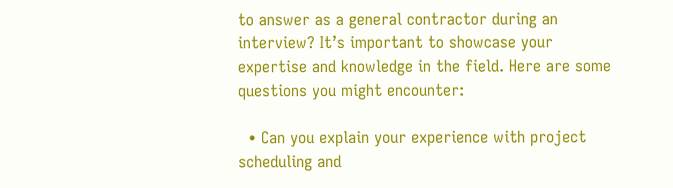to answer as a general contractor during an interview? It’s important to showcase your expertise and knowledge in the field. Here are some questions you might encounter:

  • Can you explain your experience with project scheduling and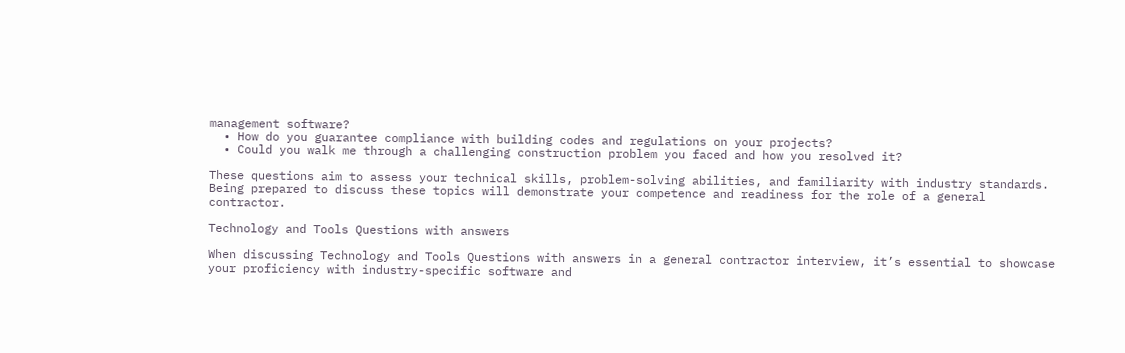management software?
  • How do you guarantee compliance with building codes and regulations on your projects?
  • Could you walk me through a challenging construction problem you faced and how you resolved it?

These questions aim to assess your technical skills, problem-solving abilities, and familiarity with industry standards. Being prepared to discuss these topics will demonstrate your competence and readiness for the role of a general contractor.

Technology and Tools Questions with answers

When discussing Technology and Tools Questions with answers in a general contractor interview, it’s essential to showcase your proficiency with industry-specific software and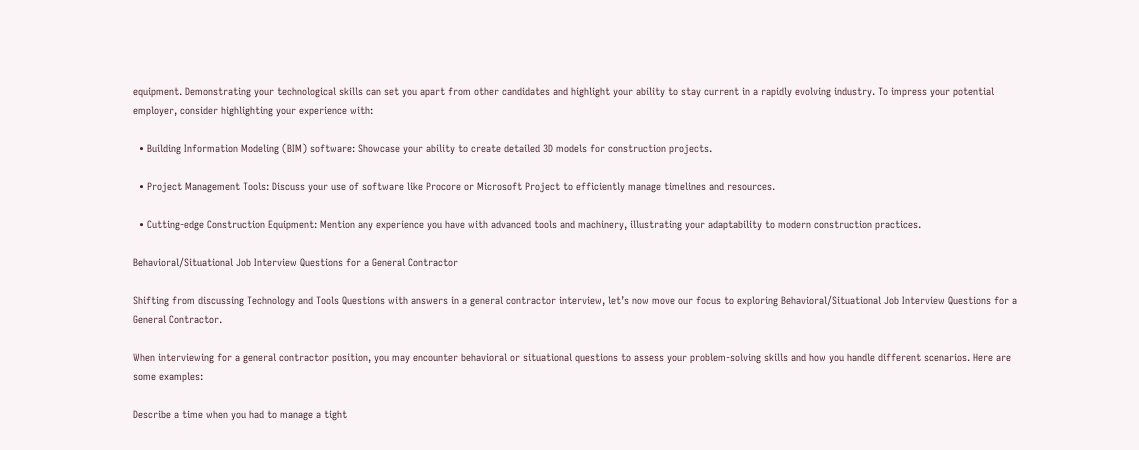equipment. Demonstrating your technological skills can set you apart from other candidates and highlight your ability to stay current in a rapidly evolving industry. To impress your potential employer, consider highlighting your experience with:

  • Building Information Modeling (BIM) software: Showcase your ability to create detailed 3D models for construction projects.

  • Project Management Tools: Discuss your use of software like Procore or Microsoft Project to efficiently manage timelines and resources.

  • Cutting-edge Construction Equipment: Mention any experience you have with advanced tools and machinery, illustrating your adaptability to modern construction practices.

Behavioral/Situational Job Interview Questions for a General Contractor

Shifting from discussing Technology and Tools Questions with answers in a general contractor interview, let’s now move our focus to exploring Behavioral/Situational Job Interview Questions for a General Contractor.

When interviewing for a general contractor position, you may encounter behavioral or situational questions to assess your problem-solving skills and how you handle different scenarios. Here are some examples:

Describe a time when you had to manage a tight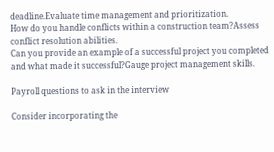deadline.Evaluate time management and prioritization.
How do you handle conflicts within a construction team?Assess conflict resolution abilities.
Can you provide an example of a successful project you completed and what made it successful?Gauge project management skills.

Payroll questions to ask in the interview

Consider incorporating the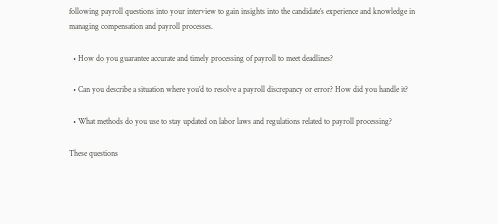following payroll questions into your interview to gain insights into the candidate’s experience and knowledge in managing compensation and payroll processes.

  • How do you guarantee accurate and timely processing of payroll to meet deadlines?

  • Can you describe a situation where you’d to resolve a payroll discrepancy or error? How did you handle it?

  • What methods do you use to stay updated on labor laws and regulations related to payroll processing?

These questions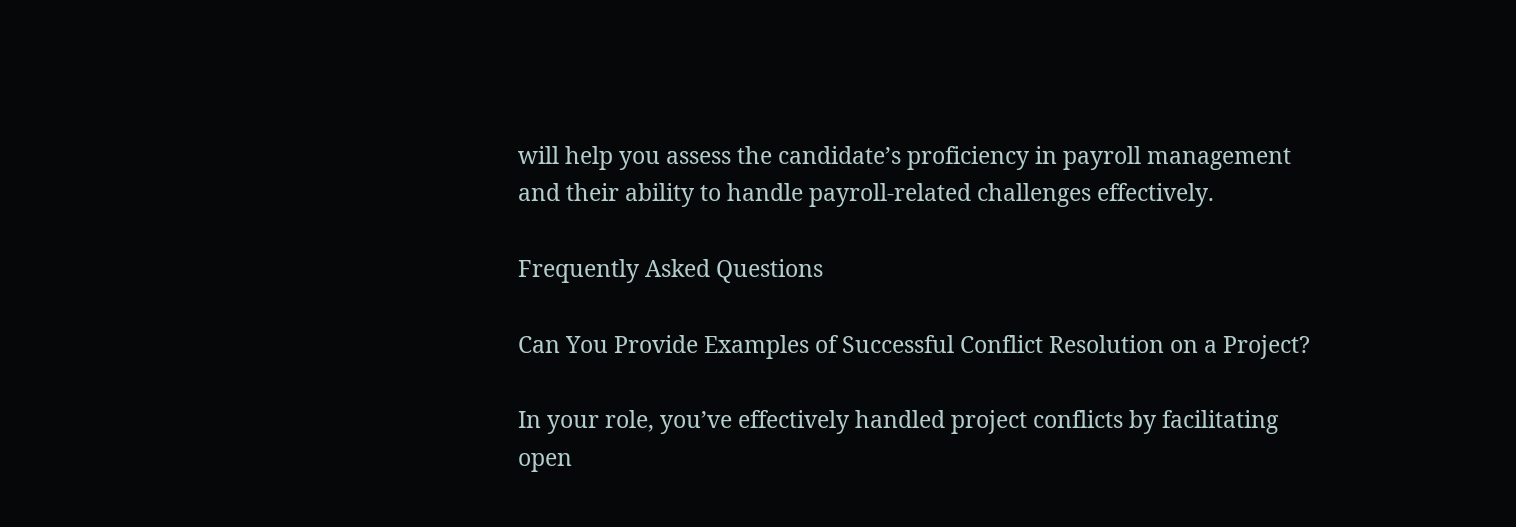will help you assess the candidate’s proficiency in payroll management and their ability to handle payroll-related challenges effectively.

Frequently Asked Questions

Can You Provide Examples of Successful Conflict Resolution on a Project?

In your role, you’ve effectively handled project conflicts by facilitating open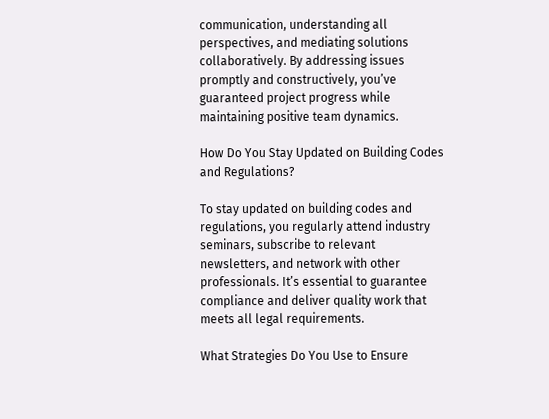communication, understanding all perspectives, and mediating solutions collaboratively. By addressing issues promptly and constructively, you’ve guaranteed project progress while maintaining positive team dynamics.

How Do You Stay Updated on Building Codes and Regulations?

To stay updated on building codes and regulations, you regularly attend industry seminars, subscribe to relevant newsletters, and network with other professionals. It’s essential to guarantee compliance and deliver quality work that meets all legal requirements.

What Strategies Do You Use to Ensure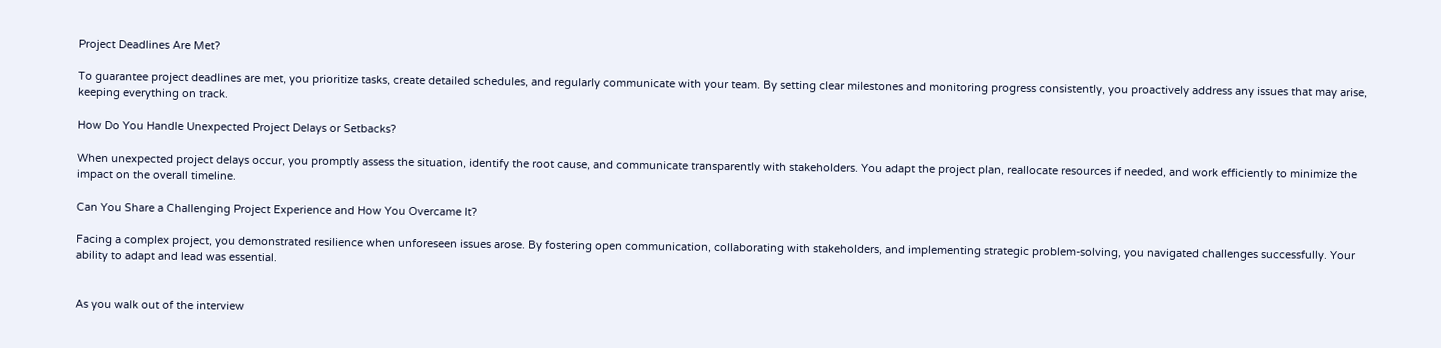Project Deadlines Are Met?

To guarantee project deadlines are met, you prioritize tasks, create detailed schedules, and regularly communicate with your team. By setting clear milestones and monitoring progress consistently, you proactively address any issues that may arise, keeping everything on track.

How Do You Handle Unexpected Project Delays or Setbacks?

When unexpected project delays occur, you promptly assess the situation, identify the root cause, and communicate transparently with stakeholders. You adapt the project plan, reallocate resources if needed, and work efficiently to minimize the impact on the overall timeline.

Can You Share a Challenging Project Experience and How You Overcame It?

Facing a complex project, you demonstrated resilience when unforeseen issues arose. By fostering open communication, collaborating with stakeholders, and implementing strategic problem-solving, you navigated challenges successfully. Your ability to adapt and lead was essential.


As you walk out of the interview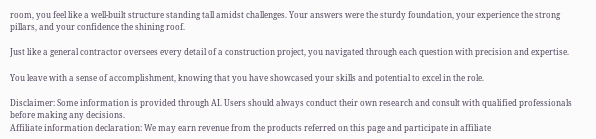room, you feel like a well-built structure standing tall amidst challenges. Your answers were the sturdy foundation, your experience the strong pillars, and your confidence the shining roof.

Just like a general contractor oversees every detail of a construction project, you navigated through each question with precision and expertise.

You leave with a sense of accomplishment, knowing that you have showcased your skills and potential to excel in the role.

Disclaimer: Some information is provided through AI. Users should always conduct their own research and consult with qualified professionals before making any decisions.
Affiliate information declaration: We may earn revenue from the products referred on this page and participate in affiliate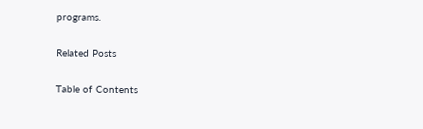programs.

Related Posts

Table of Contents